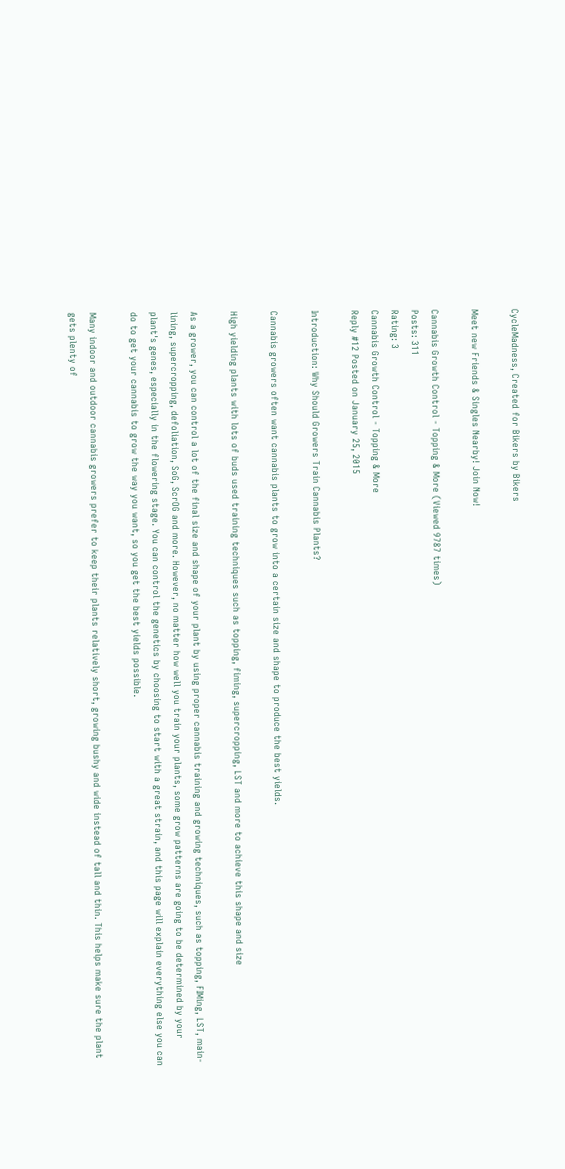CycleMadness, Created for Bikers by Bikers

Meet new Friends & Singles Nearby! Join Now!

Cannabis Growth Control - Topping & More (Viewed 9787 times)
Posts: 311
Rating: 3
Cannabis Growth Control - Topping & More
Reply #12 Posted on January 25, 2015

Introduction: Why Should Growers Train Cannabis Plants?

Cannabis growers often want cannabis plants to grow into a certain size and shape to produce the best yields.

High yielding plants with lots of buds used training techniques such as topping, fiming, supercropping, LST and more to achieve this shape and size

As a grower, you can control a lot of the final size and shape of your plant by using proper cannabis training and growing techniques, such as topping, FIMing, LST, main-lining, supercropping, defoliation, SoG, ScrOG and more. However, no matter how well you train your plants, some grow patterns are going to be determined by your plant's genes, especially in the flowering stage. You can control the genetics by choosing to start with a great strain, and this page will explain everything else you can do to get your cannabis to grow the way you want, so you get the best yields possible.

Many indoor and outdoor cannabis growers prefer to keep their plants relatively short, growing bushy and wide instead of tall and thin. This helps make sure the plant gets plenty of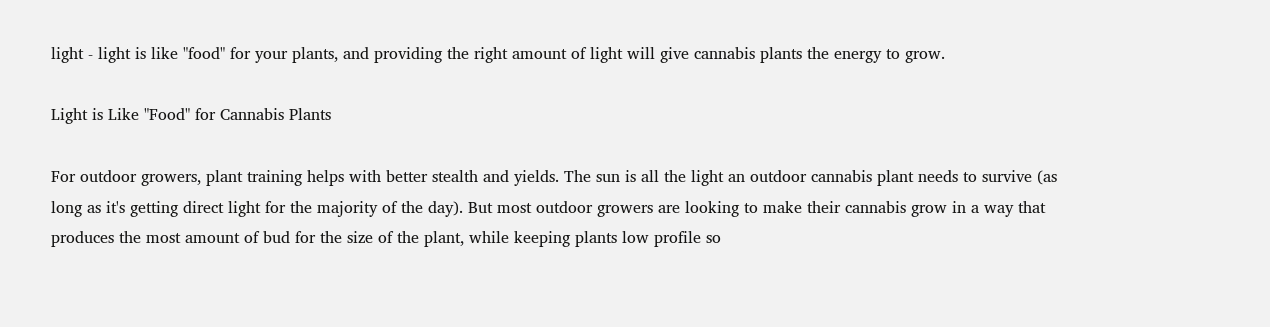light - light is like "food" for your plants, and providing the right amount of light will give cannabis plants the energy to grow.

Light is Like "Food" for Cannabis Plants

For outdoor growers, plant training helps with better stealth and yields. The sun is all the light an outdoor cannabis plant needs to survive (as long as it's getting direct light for the majority of the day). But most outdoor growers are looking to make their cannabis grow in a way that produces the most amount of bud for the size of the plant, while keeping plants low profile so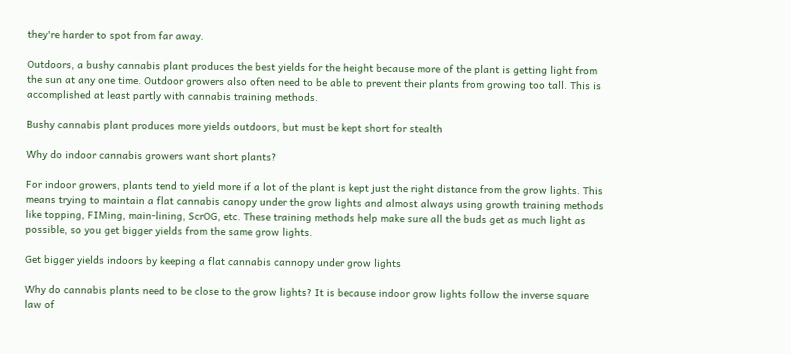they're harder to spot from far away.

Outdoors, a bushy cannabis plant produces the best yields for the height because more of the plant is getting light from the sun at any one time. Outdoor growers also often need to be able to prevent their plants from growing too tall. This is accomplished at least partly with cannabis training methods.

Bushy cannabis plant produces more yields outdoors, but must be kept short for stealth

Why do indoor cannabis growers want short plants?

For indoor growers, plants tend to yield more if a lot of the plant is kept just the right distance from the grow lights. This means trying to maintain a flat cannabis canopy under the grow lights and almost always using growth training methods like topping, FIMing, main-lining, ScrOG, etc. These training methods help make sure all the buds get as much light as possible, so you get bigger yields from the same grow lights.

Get bigger yields indoors by keeping a flat cannabis cannopy under grow lights

Why do cannabis plants need to be close to the grow lights? It is because indoor grow lights follow the inverse square law of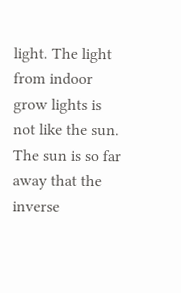light. The light from indoor grow lights is not like the sun. The sun is so far away that the inverse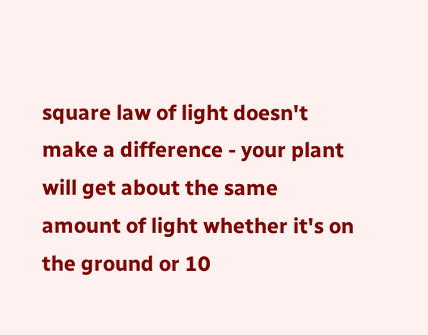square law of light doesn't make a difference - your plant will get about the same amount of light whether it's on the ground or 10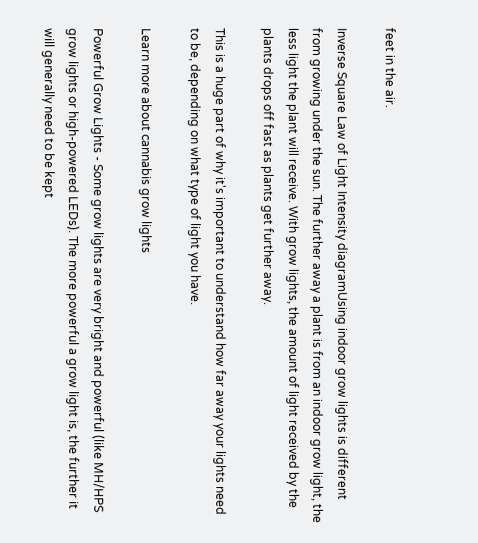feet in the air.

Inverse Square Law of Light Intensity diagramUsing indoor grow lights is different from growing under the sun. The further away a plant is from an indoor grow light, the less light the plant will receive. With grow lights, the amount of light received by the plants drops off fast as plants get further away.

This is a huge part of why it's important to understand how far away your lights need to be, depending on what type of light you have.

Learn more about cannabis grow lights

Powerful Grow Lights - Some grow lights are very bright and powerful (like MH/HPS grow lights or high-powered LEDs). The more powerful a grow light is, the further it will generally need to be kept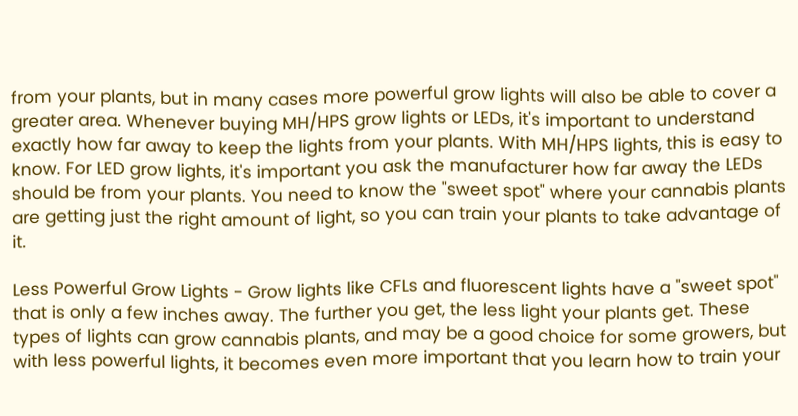from your plants, but in many cases more powerful grow lights will also be able to cover a greater area. Whenever buying MH/HPS grow lights or LEDs, it's important to understand exactly how far away to keep the lights from your plants. With MH/HPS lights, this is easy to know. For LED grow lights, it's important you ask the manufacturer how far away the LEDs should be from your plants. You need to know the "sweet spot" where your cannabis plants are getting just the right amount of light, so you can train your plants to take advantage of it.

Less Powerful Grow Lights - Grow lights like CFLs and fluorescent lights have a "sweet spot" that is only a few inches away. The further you get, the less light your plants get. These types of lights can grow cannabis plants, and may be a good choice for some growers, but with less powerful lights, it becomes even more important that you learn how to train your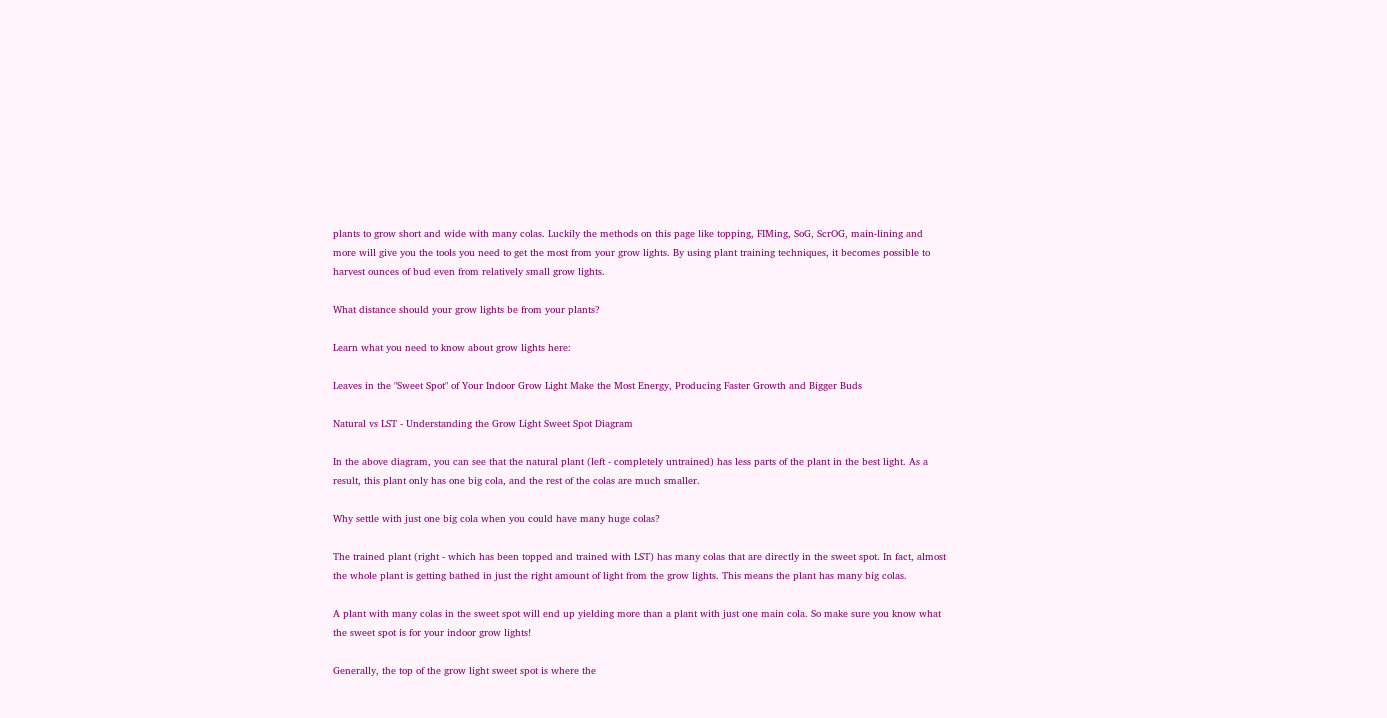plants to grow short and wide with many colas. Luckily the methods on this page like topping, FIMing, SoG, ScrOG, main-lining and more will give you the tools you need to get the most from your grow lights. By using plant training techniques, it becomes possible to harvest ounces of bud even from relatively small grow lights.

What distance should your grow lights be from your plants?

Learn what you need to know about grow lights here:

Leaves in the "Sweet Spot" of Your Indoor Grow Light Make the Most Energy, Producing Faster Growth and Bigger Buds

Natural vs LST - Understanding the Grow Light Sweet Spot Diagram

In the above diagram, you can see that the natural plant (left - completely untrained) has less parts of the plant in the best light. As a result, this plant only has one big cola, and the rest of the colas are much smaller.

Why settle with just one big cola when you could have many huge colas?

The trained plant (right - which has been topped and trained with LST) has many colas that are directly in the sweet spot. In fact, almost the whole plant is getting bathed in just the right amount of light from the grow lights. This means the plant has many big colas.

A plant with many colas in the sweet spot will end up yielding more than a plant with just one main cola. So make sure you know what the sweet spot is for your indoor grow lights!

Generally, the top of the grow light sweet spot is where the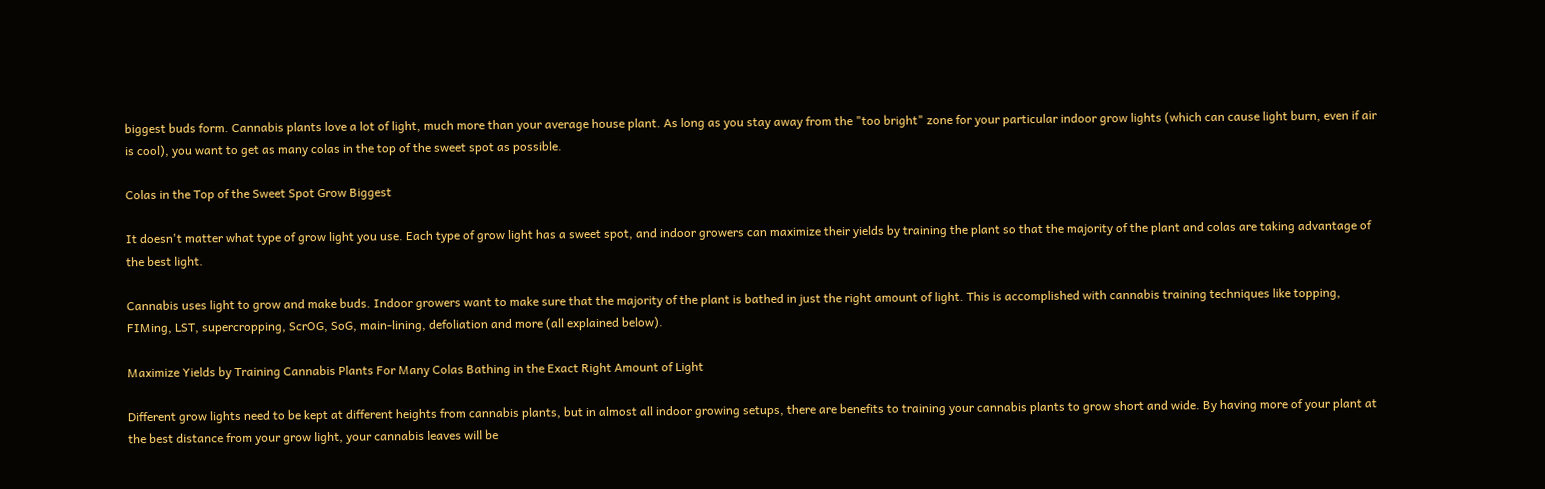biggest buds form. Cannabis plants love a lot of light, much more than your average house plant. As long as you stay away from the "too bright" zone for your particular indoor grow lights (which can cause light burn, even if air is cool), you want to get as many colas in the top of the sweet spot as possible.

Colas in the Top of the Sweet Spot Grow Biggest

It doesn't matter what type of grow light you use. Each type of grow light has a sweet spot, and indoor growers can maximize their yields by training the plant so that the majority of the plant and colas are taking advantage of the best light.

Cannabis uses light to grow and make buds. Indoor growers want to make sure that the majority of the plant is bathed in just the right amount of light. This is accomplished with cannabis training techniques like topping, FIMing, LST, supercropping, ScrOG, SoG, main-lining, defoliation and more (all explained below).

Maximize Yields by Training Cannabis Plants For Many Colas Bathing in the Exact Right Amount of Light

Different grow lights need to be kept at different heights from cannabis plants, but in almost all indoor growing setups, there are benefits to training your cannabis plants to grow short and wide. By having more of your plant at the best distance from your grow light, your cannabis leaves will be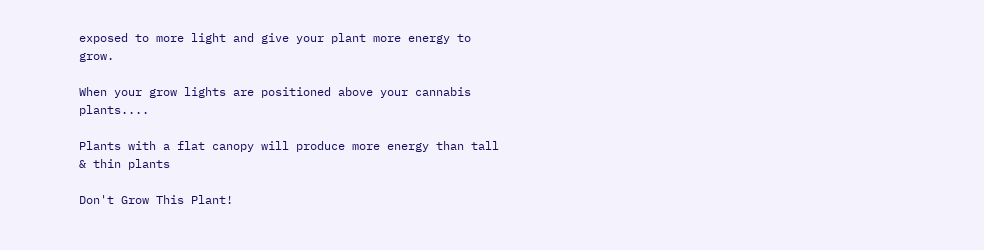exposed to more light and give your plant more energy to grow.

When your grow lights are positioned above your cannabis plants....

Plants with a flat canopy will produce more energy than tall & thin plants

Don't Grow This Plant!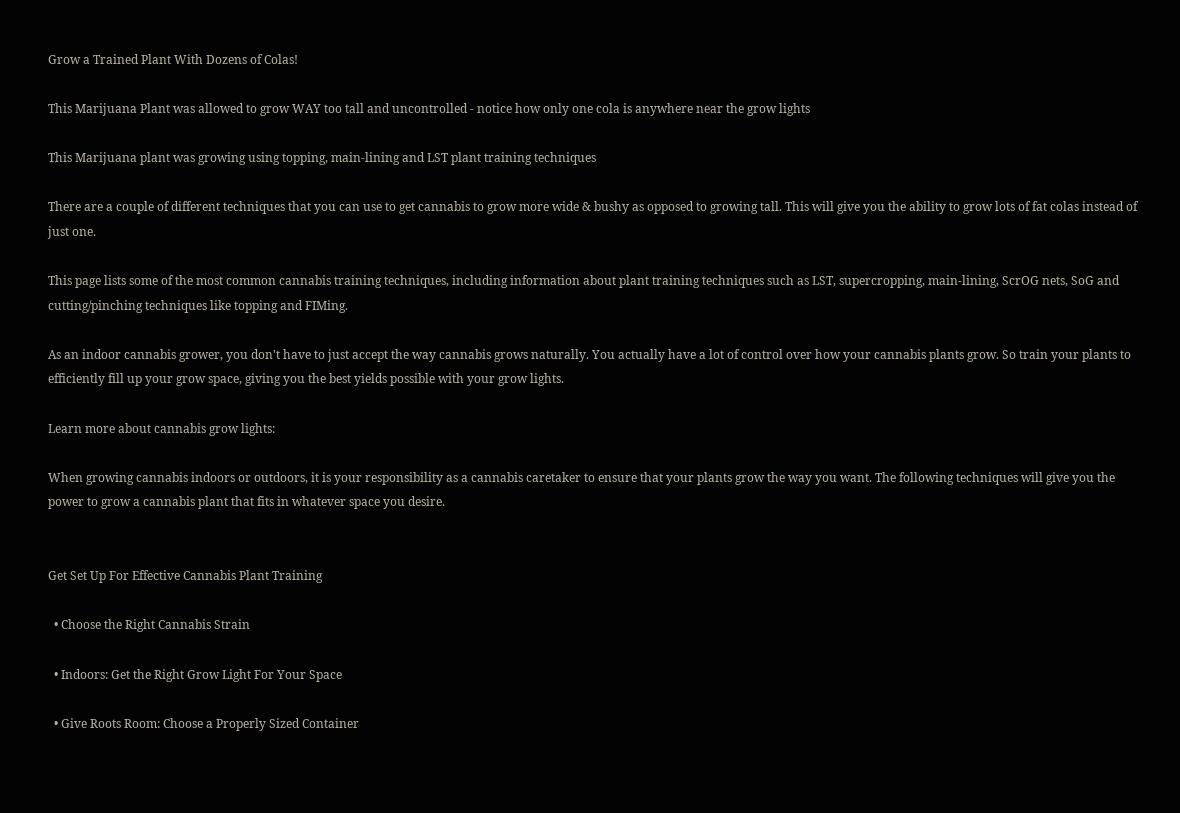Grow a Trained Plant With Dozens of Colas!

This Marijuana Plant was allowed to grow WAY too tall and uncontrolled - notice how only one cola is anywhere near the grow lights

This Marijuana plant was growing using topping, main-lining and LST plant training techniques

There are a couple of different techniques that you can use to get cannabis to grow more wide & bushy as opposed to growing tall. This will give you the ability to grow lots of fat colas instead of just one.

This page lists some of the most common cannabis training techniques, including information about plant training techniques such as LST, supercropping, main-lining, ScrOG nets, SoG and cutting/pinching techniques like topping and FIMing.

As an indoor cannabis grower, you don't have to just accept the way cannabis grows naturally. You actually have a lot of control over how your cannabis plants grow. So train your plants to efficiently fill up your grow space, giving you the best yields possible with your grow lights.

Learn more about cannabis grow lights:

When growing cannabis indoors or outdoors, it is your responsibility as a cannabis caretaker to ensure that your plants grow the way you want. The following techniques will give you the power to grow a cannabis plant that fits in whatever space you desire.


Get Set Up For Effective Cannabis Plant Training

  • Choose the Right Cannabis Strain

  • Indoors: Get the Right Grow Light For Your Space

  • Give Roots Room: Choose a Properly Sized Container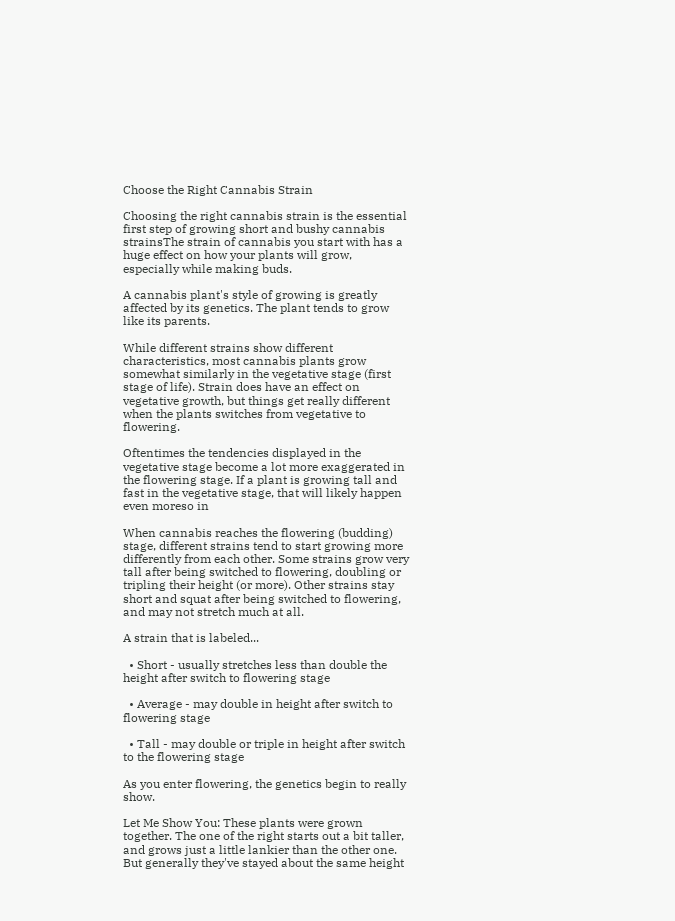Choose the Right Cannabis Strain

Choosing the right cannabis strain is the essential first step of growing short and bushy cannabis strainsThe strain of cannabis you start with has a huge effect on how your plants will grow, especially while making buds.

A cannabis plant's style of growing is greatly affected by its genetics. The plant tends to grow like its parents.

While different strains show different characteristics, most cannabis plants grow somewhat similarly in the vegetative stage (first stage of life). Strain does have an effect on vegetative growth, but things get really different when the plants switches from vegetative to flowering.

Oftentimes the tendencies displayed in the vegetative stage become a lot more exaggerated in the flowering stage. If a plant is growing tall and fast in the vegetative stage, that will likely happen even moreso in

When cannabis reaches the flowering (budding) stage, different strains tend to start growing more differently from each other. Some strains grow very tall after being switched to flowering, doubling or tripling their height (or more). Other strains stay short and squat after being switched to flowering, and may not stretch much at all.

A strain that is labeled...

  • Short - usually stretches less than double the height after switch to flowering stage

  • Average - may double in height after switch to flowering stage

  • Tall - may double or triple in height after switch to the flowering stage

As you enter flowering, the genetics begin to really show.

Let Me Show You: These plants were grown together. The one of the right starts out a bit taller, and grows just a little lankier than the other one. But generally they've stayed about the same height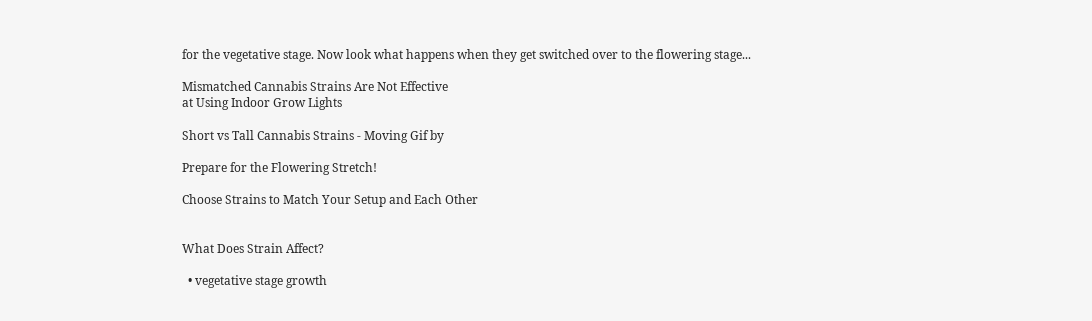for the vegetative stage. Now look what happens when they get switched over to the flowering stage...

Mismatched Cannabis Strains Are Not Effective
at Using Indoor Grow Lights

Short vs Tall Cannabis Strains - Moving Gif by

Prepare for the Flowering Stretch!

Choose Strains to Match Your Setup and Each Other


What Does Strain Affect?

  • vegetative stage growth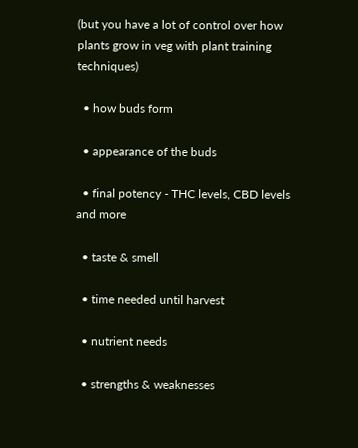(but you have a lot of control over how plants grow in veg with plant training techniques)

  • how buds form

  • appearance of the buds

  • final potency - THC levels, CBD levels and more

  • taste & smell

  • time needed until harvest

  • nutrient needs

  • strengths & weaknesses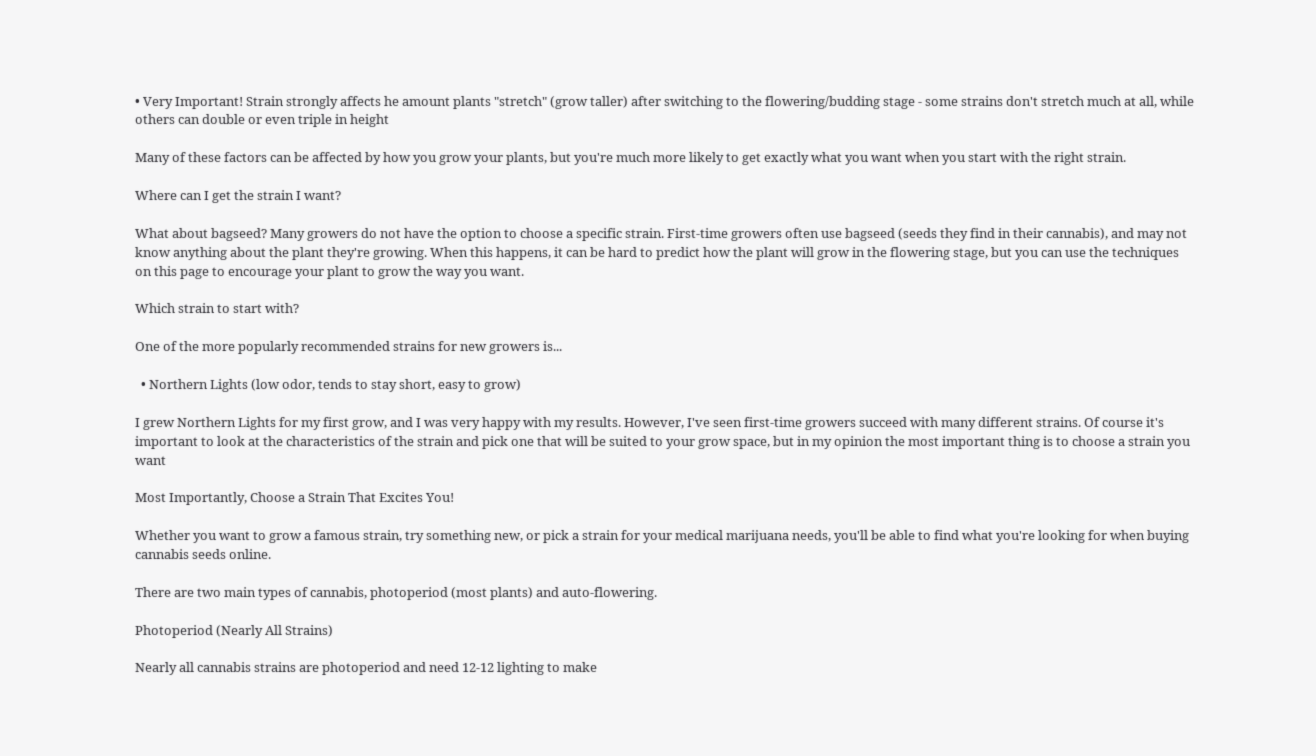• Very Important! Strain strongly affects he amount plants "stretch" (grow taller) after switching to the flowering/budding stage - some strains don't stretch much at all, while others can double or even triple in height

Many of these factors can be affected by how you grow your plants, but you're much more likely to get exactly what you want when you start with the right strain.

Where can I get the strain I want?

What about bagseed? Many growers do not have the option to choose a specific strain. First-time growers often use bagseed (seeds they find in their cannabis), and may not know anything about the plant they're growing. When this happens, it can be hard to predict how the plant will grow in the flowering stage, but you can use the techniques on this page to encourage your plant to grow the way you want.

Which strain to start with?

One of the more popularly recommended strains for new growers is...

  • Northern Lights (low odor, tends to stay short, easy to grow)

I grew Northern Lights for my first grow, and I was very happy with my results. However, I've seen first-time growers succeed with many different strains. Of course it's important to look at the characteristics of the strain and pick one that will be suited to your grow space, but in my opinion the most important thing is to choose a strain you want

Most Importantly, Choose a Strain That Excites You!

Whether you want to grow a famous strain, try something new, or pick a strain for your medical marijuana needs, you'll be able to find what you're looking for when buying cannabis seeds online.

There are two main types of cannabis, photoperiod (most plants) and auto-flowering.

Photoperiod (Nearly All Strains)

Nearly all cannabis strains are photoperiod and need 12-12 lighting to make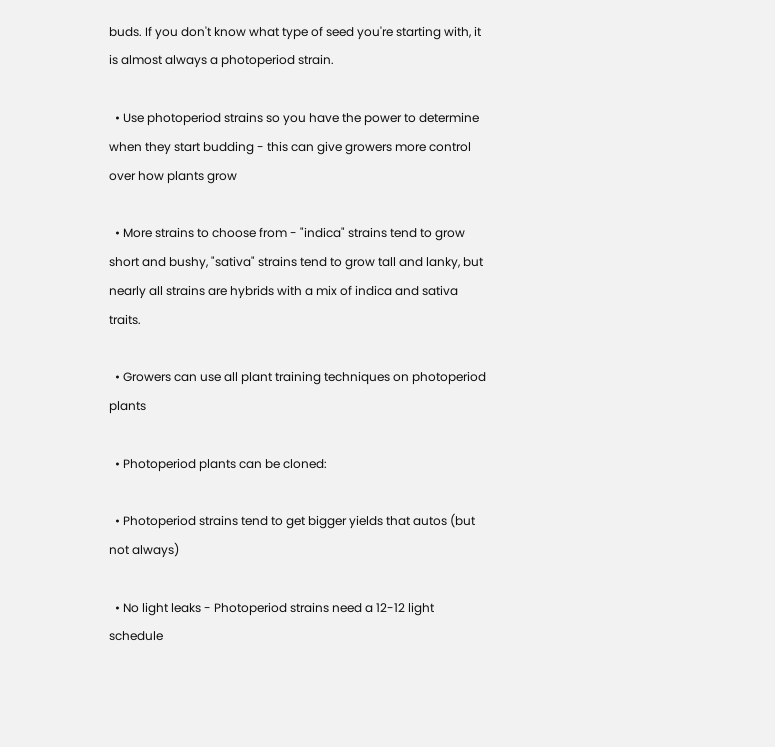buds. If you don't know what type of seed you're starting with, it is almost always a photoperiod strain.

  • Use photoperiod strains so you have the power to determine when they start budding - this can give growers more control over how plants grow

  • More strains to choose from - "indica" strains tend to grow short and bushy, "sativa" strains tend to grow tall and lanky, but nearly all strains are hybrids with a mix of indica and sativa traits.

  • Growers can use all plant training techniques on photoperiod plants

  • Photoperiod plants can be cloned:

  • Photoperiod strains tend to get bigger yields that autos (but not always)

  • No light leaks - Photoperiod strains need a 12-12 light schedule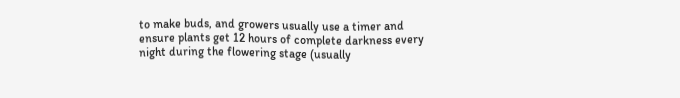to make buds, and growers usually use a timer and ensure plants get 12 hours of complete darkness every night during the flowering stage (usually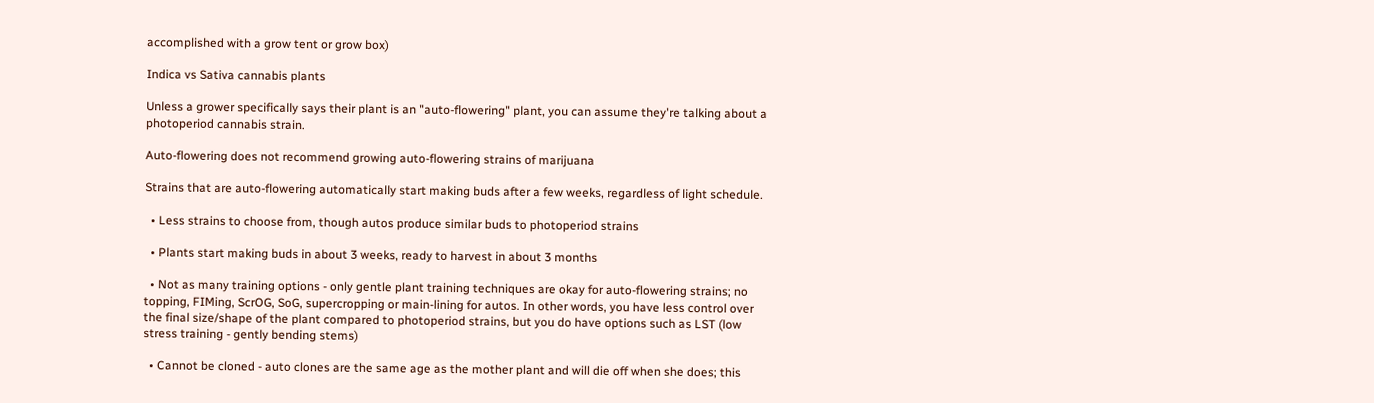accomplished with a grow tent or grow box)

Indica vs Sativa cannabis plants

Unless a grower specifically says their plant is an "auto-flowering" plant, you can assume they're talking about a photoperiod cannabis strain.

Auto-flowering does not recommend growing auto-flowering strains of marijuana

Strains that are auto-flowering automatically start making buds after a few weeks, regardless of light schedule.

  • Less strains to choose from, though autos produce similar buds to photoperiod strains

  • Plants start making buds in about 3 weeks, ready to harvest in about 3 months

  • Not as many training options - only gentle plant training techniques are okay for auto-flowering strains; no topping, FIMing, ScrOG, SoG, supercropping or main-lining for autos. In other words, you have less control over the final size/shape of the plant compared to photoperiod strains, but you do have options such as LST (low stress training - gently bending stems)

  • Cannot be cloned - auto clones are the same age as the mother plant and will die off when she does; this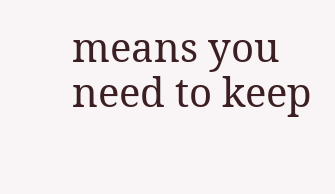means you need to keep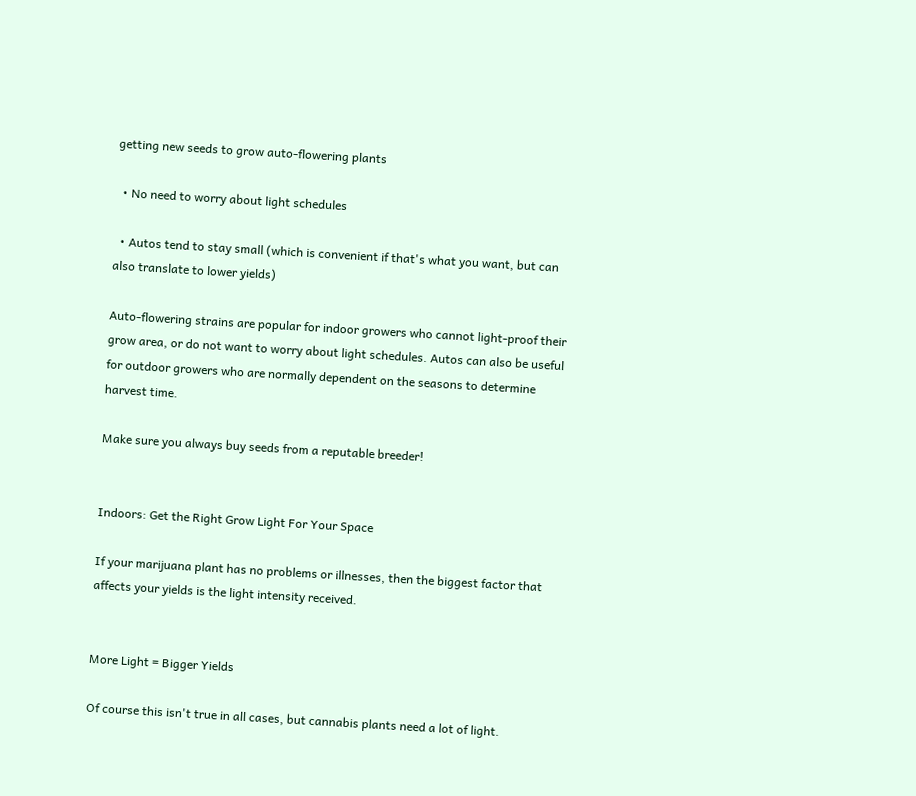getting new seeds to grow auto-flowering plants

  • No need to worry about light schedules

  • Autos tend to stay small (which is convenient if that's what you want, but can also translate to lower yields)

Auto-flowering strains are popular for indoor growers who cannot light-proof their grow area, or do not want to worry about light schedules. Autos can also be useful for outdoor growers who are normally dependent on the seasons to determine harvest time.

Make sure you always buy seeds from a reputable breeder!


Indoors: Get the Right Grow Light For Your Space

If your marijuana plant has no problems or illnesses, then the biggest factor that affects your yields is the light intensity received.


More Light = Bigger Yields

Of course this isn't true in all cases, but cannabis plants need a lot of light.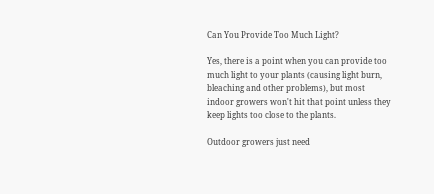Can You Provide Too Much Light?

Yes, there is a point when you can provide too much light to your plants (causing light burn, bleaching and other problems), but most indoor growers won't hit that point unless they keep lights too close to the plants.

Outdoor growers just need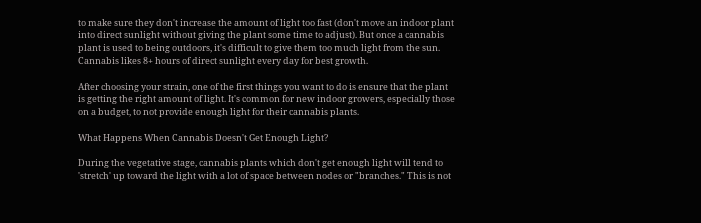to make sure they don't increase the amount of light too fast (don't move an indoor plant into direct sunlight without giving the plant some time to adjust). But once a cannabis plant is used to being outdoors, it's difficult to give them too much light from the sun. Cannabis likes 8+ hours of direct sunlight every day for best growth.

After choosing your strain, one of the first things you want to do is ensure that the plant is getting the right amount of light. It's common for new indoor growers, especially those on a budget, to not provide enough light for their cannabis plants.

What Happens When Cannabis Doesn't Get Enough Light?

During the vegetative stage, cannabis plants which don't get enough light will tend to 'stretch' up toward the light with a lot of space between nodes or "branches." This is not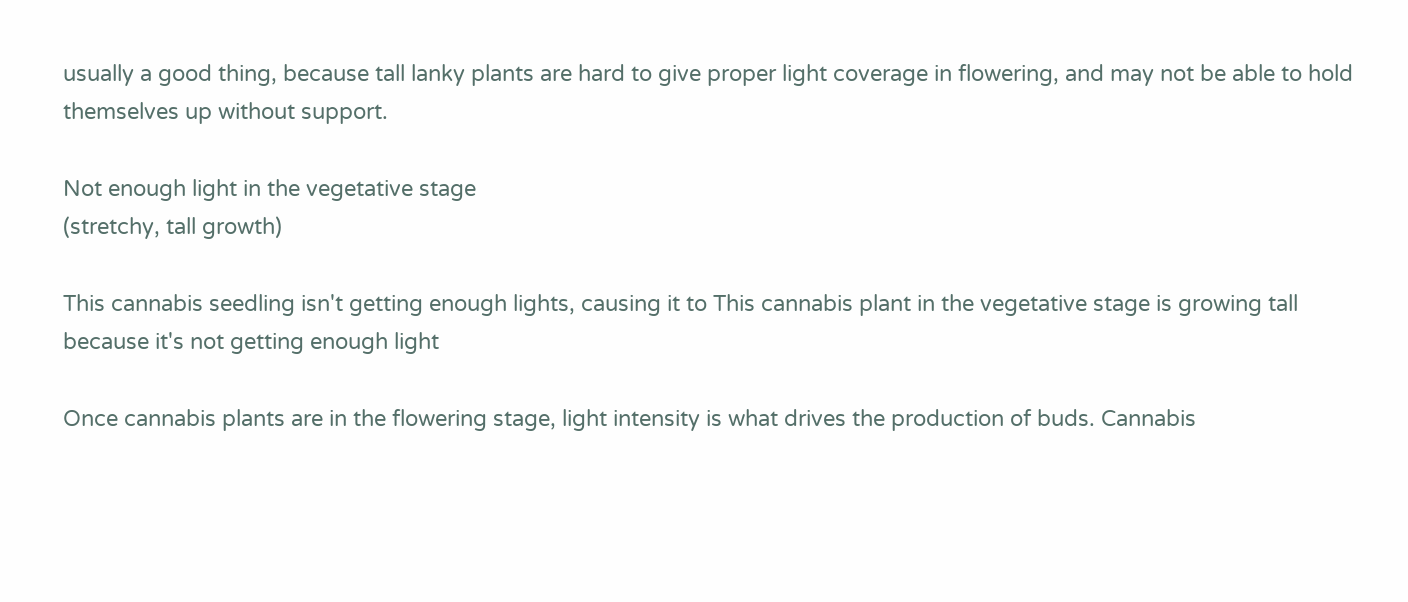usually a good thing, because tall lanky plants are hard to give proper light coverage in flowering, and may not be able to hold themselves up without support.

Not enough light in the vegetative stage
(stretchy, tall growth)

This cannabis seedling isn't getting enough lights, causing it to This cannabis plant in the vegetative stage is growing tall because it's not getting enough light

Once cannabis plants are in the flowering stage, light intensity is what drives the production of buds. Cannabis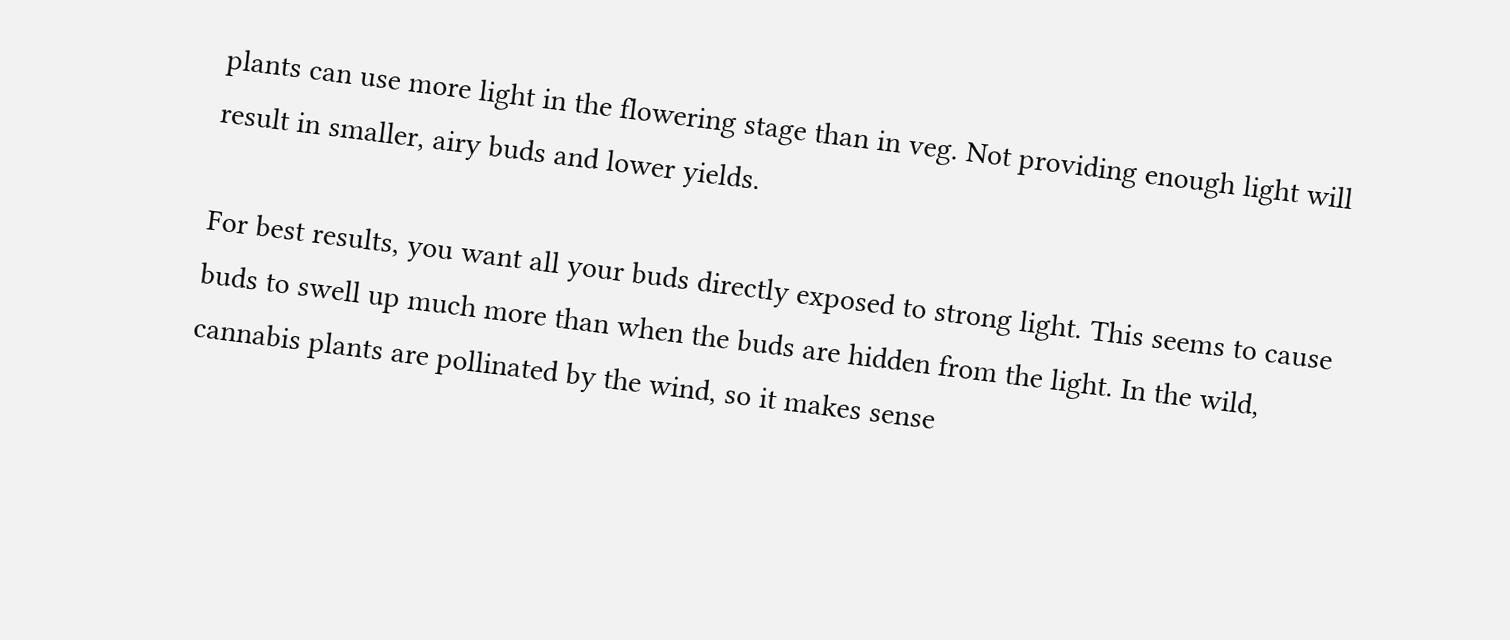plants can use more light in the flowering stage than in veg. Not providing enough light will result in smaller, airy buds and lower yields.

For best results, you want all your buds directly exposed to strong light. This seems to cause buds to swell up much more than when the buds are hidden from the light. In the wild, cannabis plants are pollinated by the wind, so it makes sense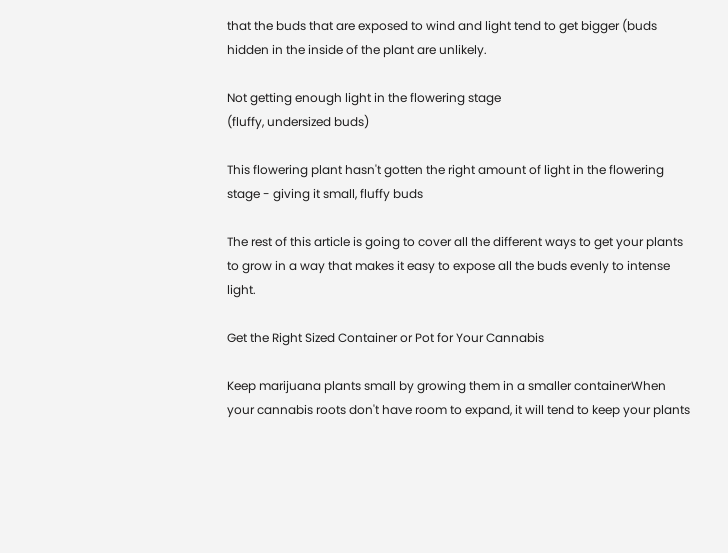that the buds that are exposed to wind and light tend to get bigger (buds hidden in the inside of the plant are unlikely.

Not getting enough light in the flowering stage
(fluffy, undersized buds)

This flowering plant hasn't gotten the right amount of light in the flowering stage - giving it small, fluffy buds

The rest of this article is going to cover all the different ways to get your plants to grow in a way that makes it easy to expose all the buds evenly to intense light.

Get the Right Sized Container or Pot for Your Cannabis

Keep marijuana plants small by growing them in a smaller containerWhen your cannabis roots don't have room to expand, it will tend to keep your plants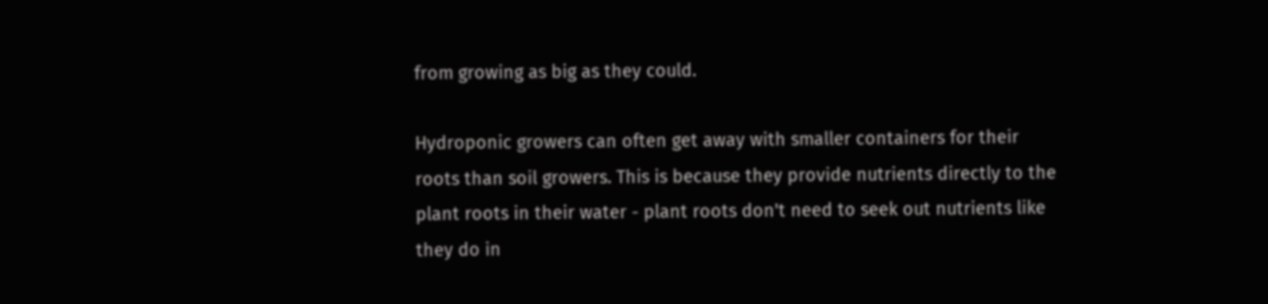from growing as big as they could.

Hydroponic growers can often get away with smaller containers for their roots than soil growers. This is because they provide nutrients directly to the plant roots in their water - plant roots don't need to seek out nutrients like they do in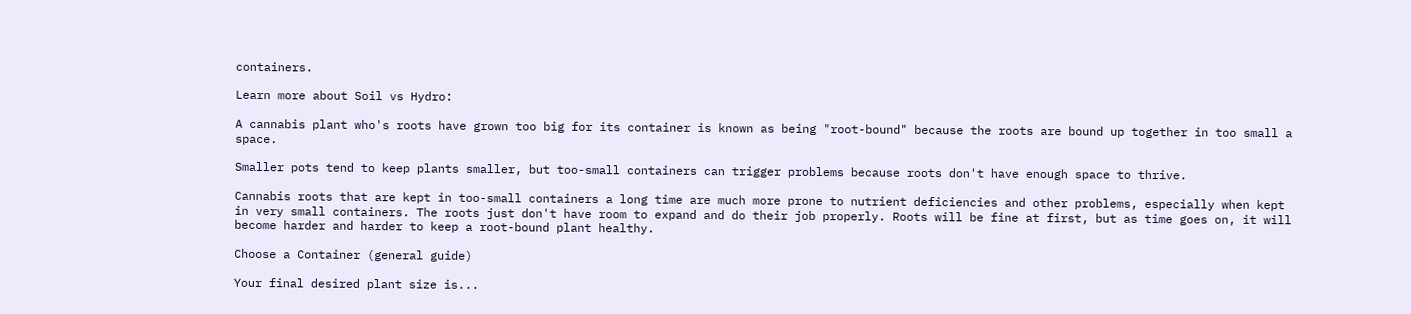containers.

Learn more about Soil vs Hydro:

A cannabis plant who's roots have grown too big for its container is known as being "root-bound" because the roots are bound up together in too small a space.

Smaller pots tend to keep plants smaller, but too-small containers can trigger problems because roots don't have enough space to thrive.

Cannabis roots that are kept in too-small containers a long time are much more prone to nutrient deficiencies and other problems, especially when kept in very small containers. The roots just don't have room to expand and do their job properly. Roots will be fine at first, but as time goes on, it will become harder and harder to keep a root-bound plant healthy.

Choose a Container (general guide)

Your final desired plant size is...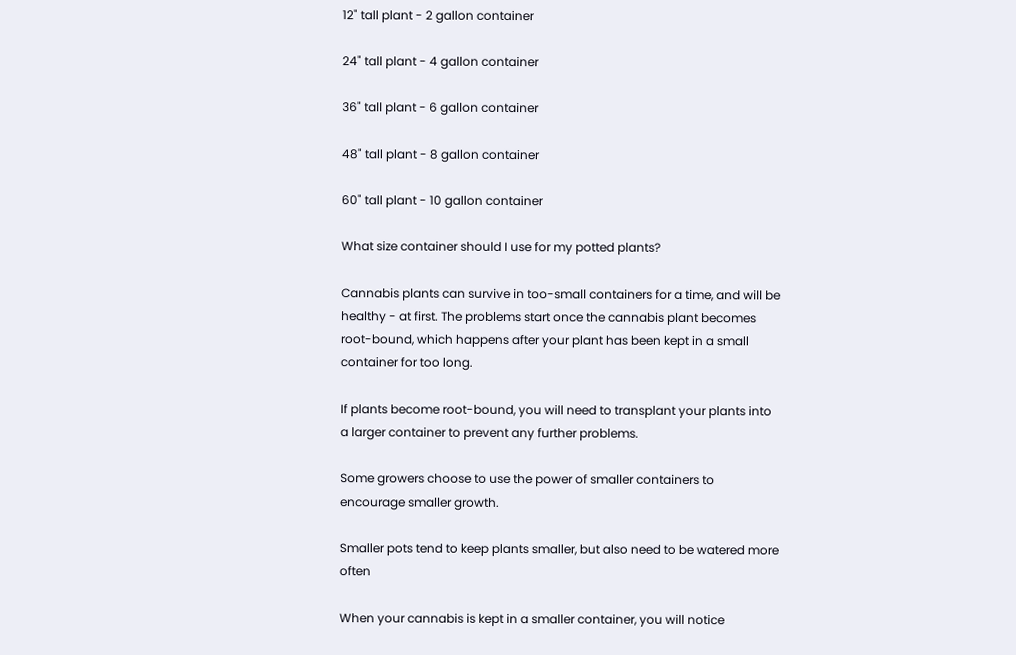12" tall plant - 2 gallon container

24" tall plant - 4 gallon container

36" tall plant - 6 gallon container

48" tall plant - 8 gallon container

60" tall plant - 10 gallon container

What size container should I use for my potted plants?

Cannabis plants can survive in too-small containers for a time, and will be healthy - at first. The problems start once the cannabis plant becomes root-bound, which happens after your plant has been kept in a small container for too long.

If plants become root-bound, you will need to transplant your plants into a larger container to prevent any further problems.

Some growers choose to use the power of smaller containers to encourage smaller growth.

Smaller pots tend to keep plants smaller, but also need to be watered more often

When your cannabis is kept in a smaller container, you will notice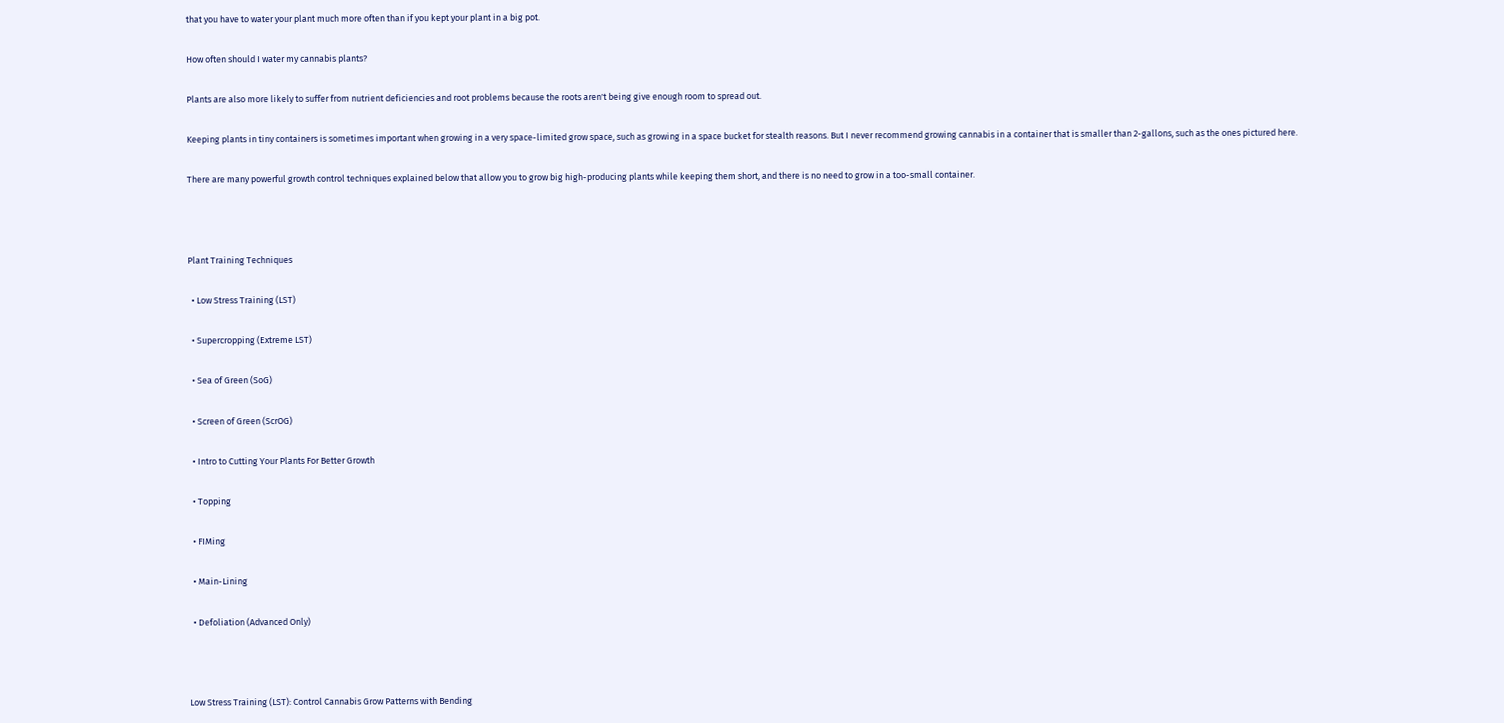that you have to water your plant much more often than if you kept your plant in a big pot.

How often should I water my cannabis plants?

Plants are also more likely to suffer from nutrient deficiencies and root problems because the roots aren't being give enough room to spread out.

Keeping plants in tiny containers is sometimes important when growing in a very space-limited grow space, such as growing in a space bucket for stealth reasons. But I never recommend growing cannabis in a container that is smaller than 2-gallons, such as the ones pictured here.

There are many powerful growth control techniques explained below that allow you to grow big high-producing plants while keeping them short, and there is no need to grow in a too-small container.



Plant Training Techniques

  • Low Stress Training (LST)

  • Supercropping (Extreme LST)

  • Sea of Green (SoG)

  • Screen of Green (ScrOG)

  • Intro to Cutting Your Plants For Better Growth

  • Topping

  • FIMing

  • Main-Lining

  • Defoliation (Advanced Only)



Low Stress Training (LST): Control Cannabis Grow Patterns with Bending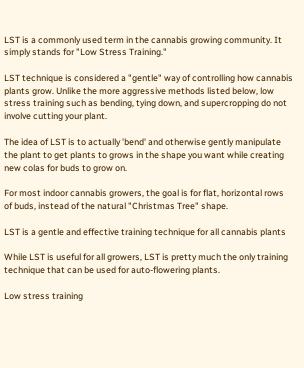LST is a commonly used term in the cannabis growing community. It simply stands for "Low Stress Training."

LST technique is considered a "gentle" way of controlling how cannabis plants grow. Unlike the more aggressive methods listed below, low stress training such as bending, tying down, and supercropping do not involve cutting your plant.

The idea of LST is to actually 'bend' and otherwise gently manipulate the plant to get plants to grows in the shape you want while creating new colas for buds to grow on.

For most indoor cannabis growers, the goal is for flat, horizontal rows of buds, instead of the natural "Christmas Tree" shape.

LST is a gentle and effective training technique for all cannabis plants

While LST is useful for all growers, LST is pretty much the only training technique that can be used for auto-flowering plants.

Low stress training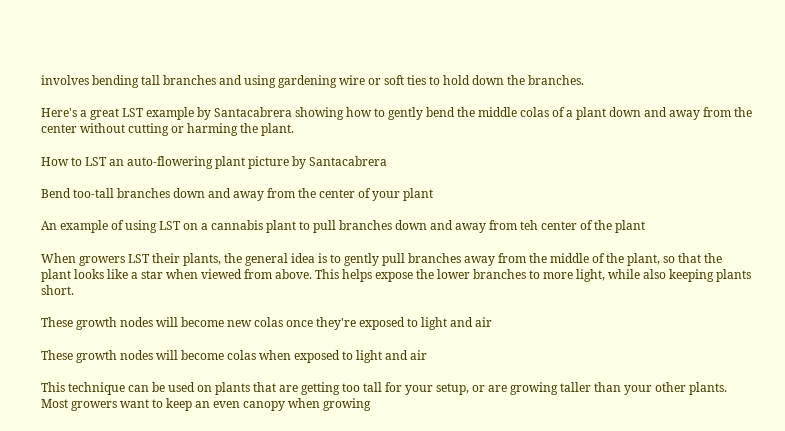involves bending tall branches and using gardening wire or soft ties to hold down the branches.

Here's a great LST example by Santacabrera showing how to gently bend the middle colas of a plant down and away from the center without cutting or harming the plant.

How to LST an auto-flowering plant picture by Santacabrera

Bend too-tall branches down and away from the center of your plant

An example of using LST on a cannabis plant to pull branches down and away from teh center of the plant

When growers LST their plants, the general idea is to gently pull branches away from the middle of the plant, so that the plant looks like a star when viewed from above. This helps expose the lower branches to more light, while also keeping plants short.

These growth nodes will become new colas once they're exposed to light and air

These growth nodes will become colas when exposed to light and air

This technique can be used on plants that are getting too tall for your setup, or are growing taller than your other plants. Most growers want to keep an even canopy when growing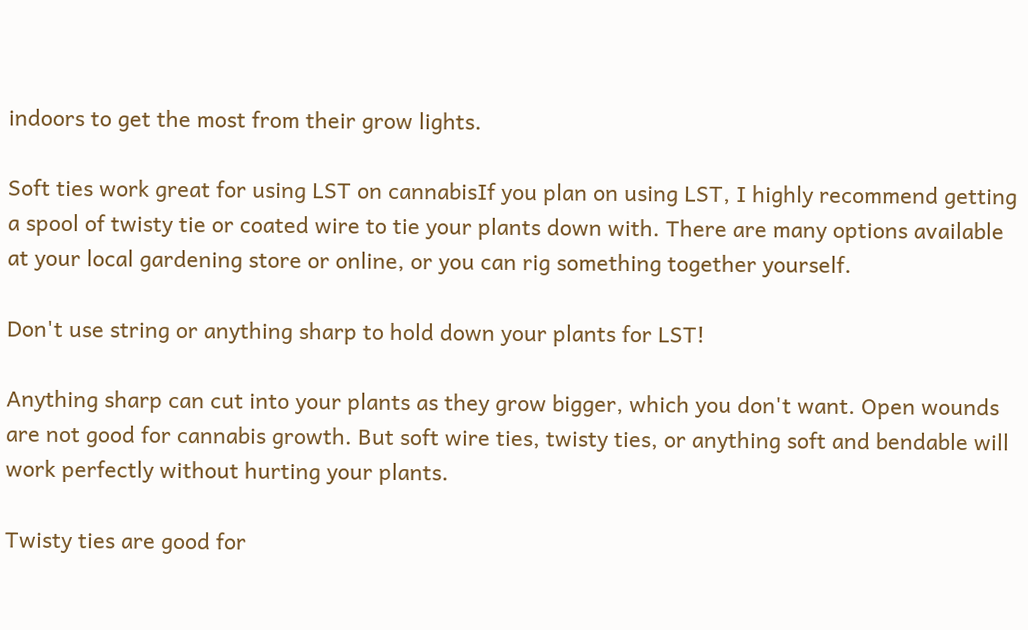indoors to get the most from their grow lights.

Soft ties work great for using LST on cannabisIf you plan on using LST, I highly recommend getting a spool of twisty tie or coated wire to tie your plants down with. There are many options available at your local gardening store or online, or you can rig something together yourself.

Don't use string or anything sharp to hold down your plants for LST!

Anything sharp can cut into your plants as they grow bigger, which you don't want. Open wounds are not good for cannabis growth. But soft wire ties, twisty ties, or anything soft and bendable will work perfectly without hurting your plants.

Twisty ties are good for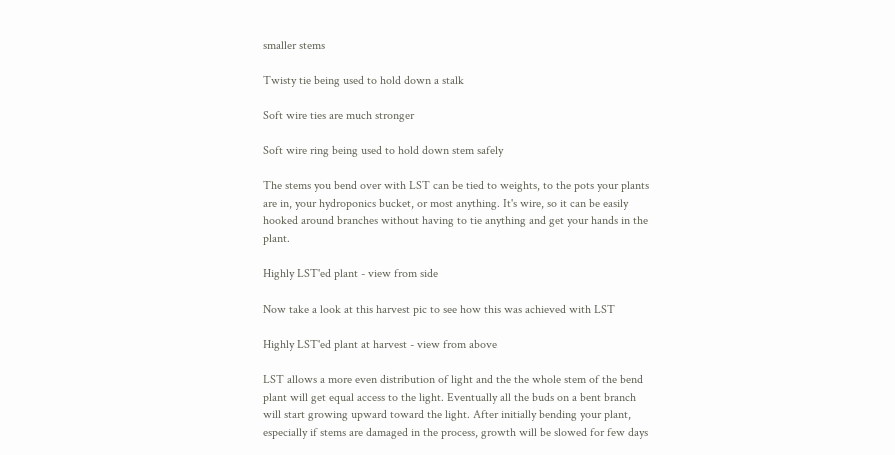smaller stems

Twisty tie being used to hold down a stalk

Soft wire ties are much stronger

Soft wire ring being used to hold down stem safely

The stems you bend over with LST can be tied to weights, to the pots your plants are in, your hydroponics bucket, or most anything. It's wire, so it can be easily hooked around branches without having to tie anything and get your hands in the plant.

Highly LST'ed plant - view from side

Now take a look at this harvest pic to see how this was achieved with LST

Highly LST'ed plant at harvest - view from above

LST allows a more even distribution of light and the the whole stem of the bend plant will get equal access to the light. Eventually all the buds on a bent branch will start growing upward toward the light. After initially bending your plant, especially if stems are damaged in the process, growth will be slowed for few days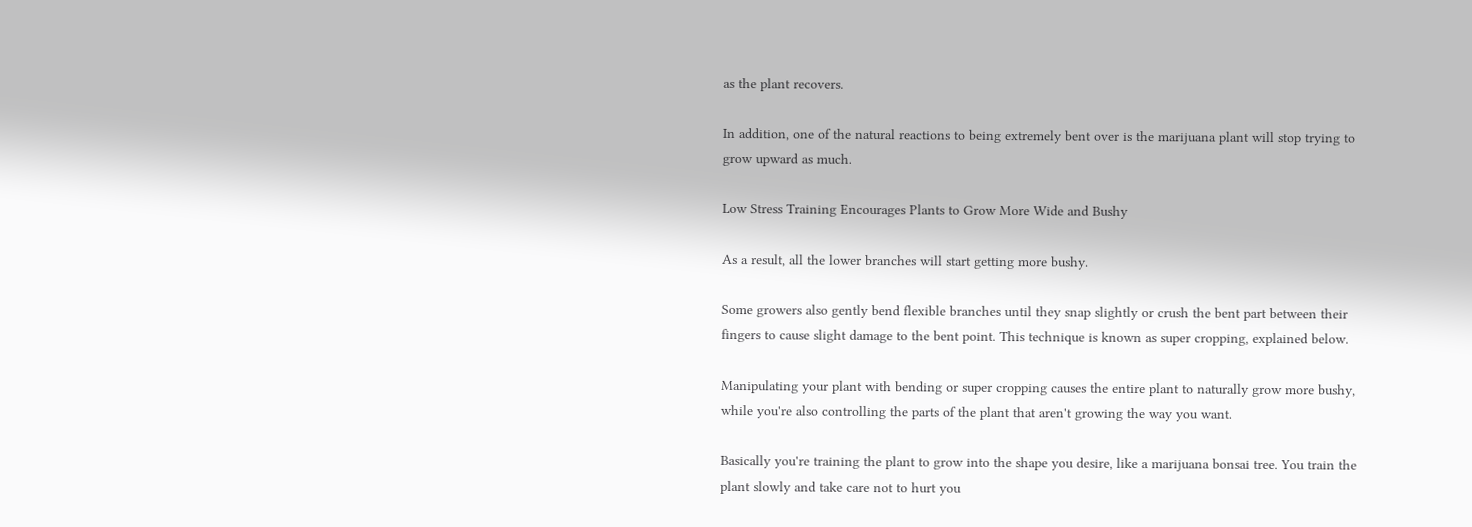as the plant recovers.

In addition, one of the natural reactions to being extremely bent over is the marijuana plant will stop trying to grow upward as much.

Low Stress Training Encourages Plants to Grow More Wide and Bushy

As a result, all the lower branches will start getting more bushy.

Some growers also gently bend flexible branches until they snap slightly or crush the bent part between their fingers to cause slight damage to the bent point. This technique is known as super cropping, explained below.

Manipulating your plant with bending or super cropping causes the entire plant to naturally grow more bushy, while you're also controlling the parts of the plant that aren't growing the way you want.

Basically you're training the plant to grow into the shape you desire, like a marijuana bonsai tree. You train the plant slowly and take care not to hurt you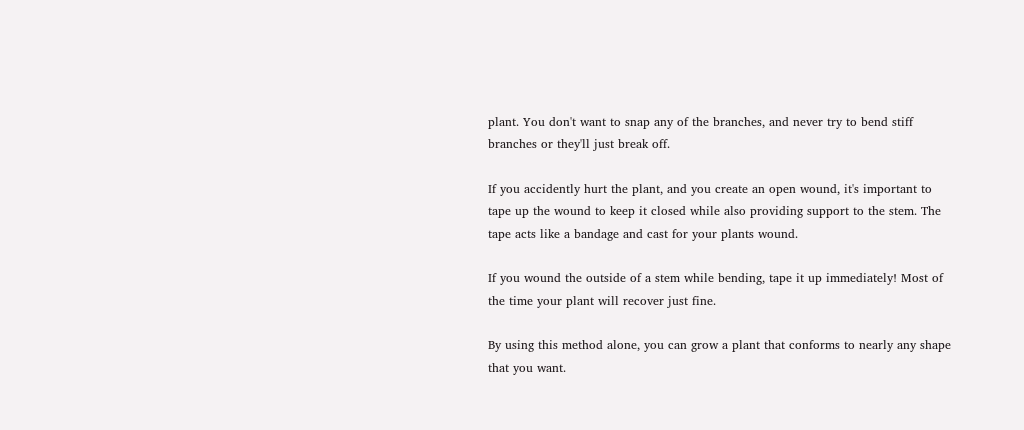plant. You don't want to snap any of the branches, and never try to bend stiff branches or they'll just break off.

If you accidently hurt the plant, and you create an open wound, it's important to tape up the wound to keep it closed while also providing support to the stem. The tape acts like a bandage and cast for your plants wound.

If you wound the outside of a stem while bending, tape it up immediately! Most of the time your plant will recover just fine.

By using this method alone, you can grow a plant that conforms to nearly any shape that you want.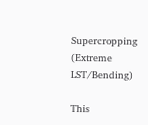Supercropping (Extreme LST/Bending)

This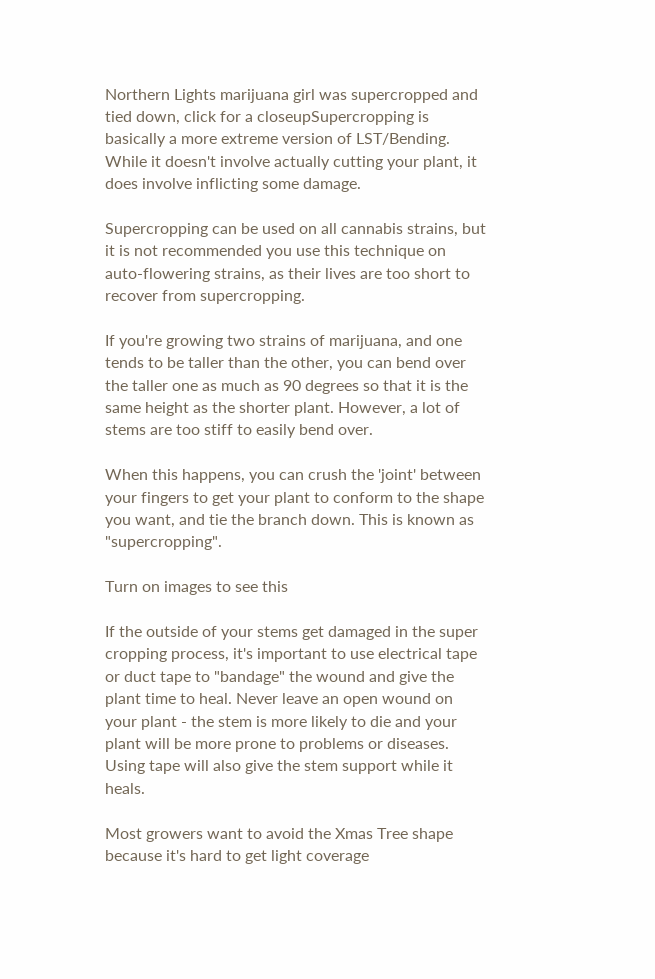Northern Lights marijuana girl was supercropped and tied down, click for a closeupSupercropping is basically a more extreme version of LST/Bending. While it doesn't involve actually cutting your plant, it does involve inflicting some damage.

Supercropping can be used on all cannabis strains, but it is not recommended you use this technique on auto-flowering strains, as their lives are too short to recover from supercropping.

If you're growing two strains of marijuana, and one tends to be taller than the other, you can bend over the taller one as much as 90 degrees so that it is the same height as the shorter plant. However, a lot of stems are too stiff to easily bend over.

When this happens, you can crush the 'joint' between your fingers to get your plant to conform to the shape you want, and tie the branch down. This is known as "supercropping".

Turn on images to see this

If the outside of your stems get damaged in the super cropping process, it's important to use electrical tape or duct tape to "bandage" the wound and give the plant time to heal. Never leave an open wound on your plant - the stem is more likely to die and your plant will be more prone to problems or diseases. Using tape will also give the stem support while it heals.

Most growers want to avoid the Xmas Tree shape because it's hard to get light coverage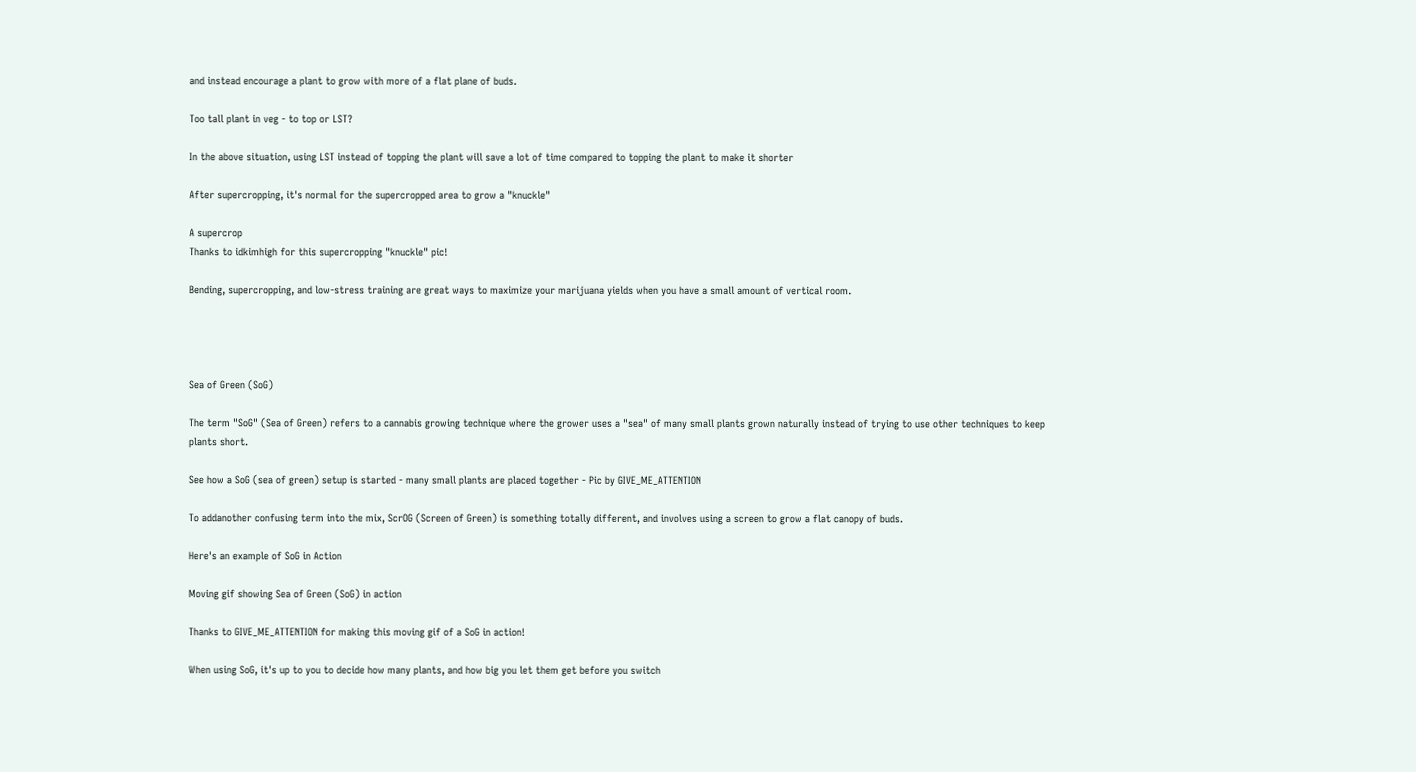and instead encourage a plant to grow with more of a flat plane of buds.

Too tall plant in veg - to top or LST?

In the above situation, using LST instead of topping the plant will save a lot of time compared to topping the plant to make it shorter

After supercropping, it's normal for the supercropped area to grow a "knuckle"

A supercrop
Thanks to idkimhigh for this supercropping "knuckle" pic!

Bending, supercropping, and low-stress training are great ways to maximize your marijuana yields when you have a small amount of vertical room.




Sea of Green (SoG)

The term "SoG" (Sea of Green) refers to a cannabis growing technique where the grower uses a "sea" of many small plants grown naturally instead of trying to use other techniques to keep plants short.

See how a SoG (sea of green) setup is started - many small plants are placed together - Pic by GIVE_ME_ATTENTION

To addanother confusing term into the mix, ScrOG (Screen of Green) is something totally different, and involves using a screen to grow a flat canopy of buds.

Here's an example of SoG in Action

Moving gif showing Sea of Green (SoG) in action

Thanks to GIVE_ME_ATTENTION for making this moving gif of a SoG in action!

When using SoG, it's up to you to decide how many plants, and how big you let them get before you switch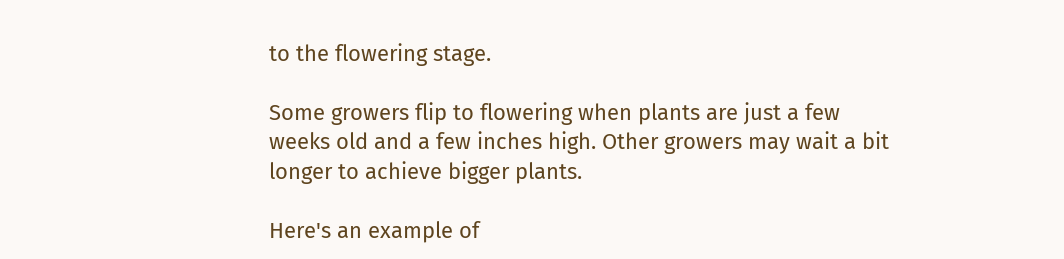to the flowering stage.

Some growers flip to flowering when plants are just a few weeks old and a few inches high. Other growers may wait a bit longer to achieve bigger plants.

Here's an example of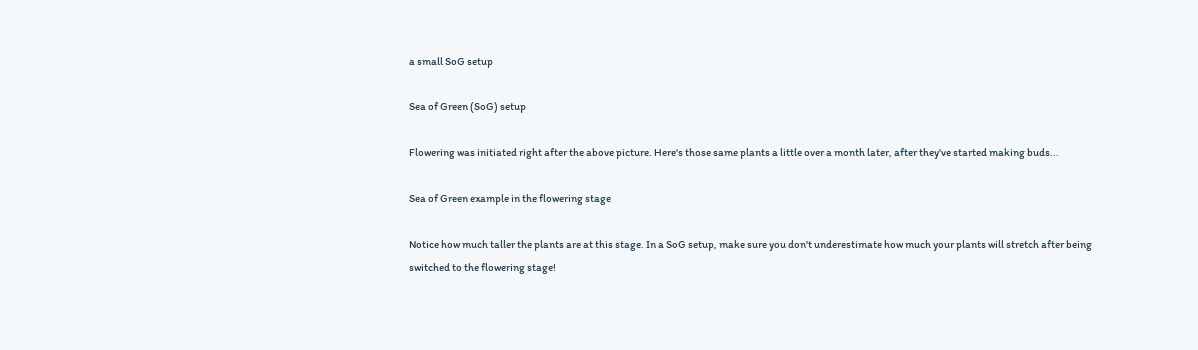a small SoG setup

Sea of Green (SoG) setup

Flowering was initiated right after the above picture. Here's those same plants a little over a month later, after they've started making buds...

Sea of Green example in the flowering stage

Notice how much taller the plants are at this stage. In a SoG setup, make sure you don't underestimate how much your plants will stretch after being switched to the flowering stage!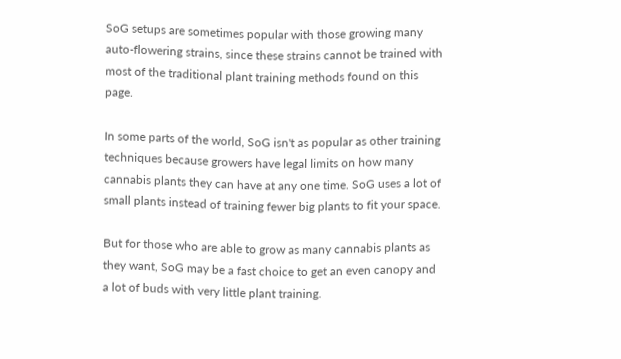SoG setups are sometimes popular with those growing many auto-flowering strains, since these strains cannot be trained with most of the traditional plant training methods found on this page.

In some parts of the world, SoG isn't as popular as other training techniques because growers have legal limits on how many cannabis plants they can have at any one time. SoG uses a lot of small plants instead of training fewer big plants to fit your space.

But for those who are able to grow as many cannabis plants as they want, SoG may be a fast choice to get an even canopy and a lot of buds with very little plant training.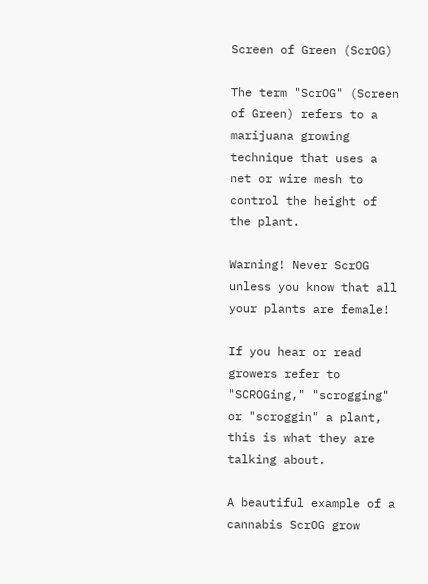Screen of Green (ScrOG)

The term "ScrOG" (Screen of Green) refers to a marijuana growing technique that uses a net or wire mesh to control the height of the plant.

Warning! Never ScrOG unless you know that all your plants are female!

If you hear or read growers refer to "SCROGing," "scrogging" or "scroggin" a plant, this is what they are talking about.

A beautiful example of a cannabis ScrOG grow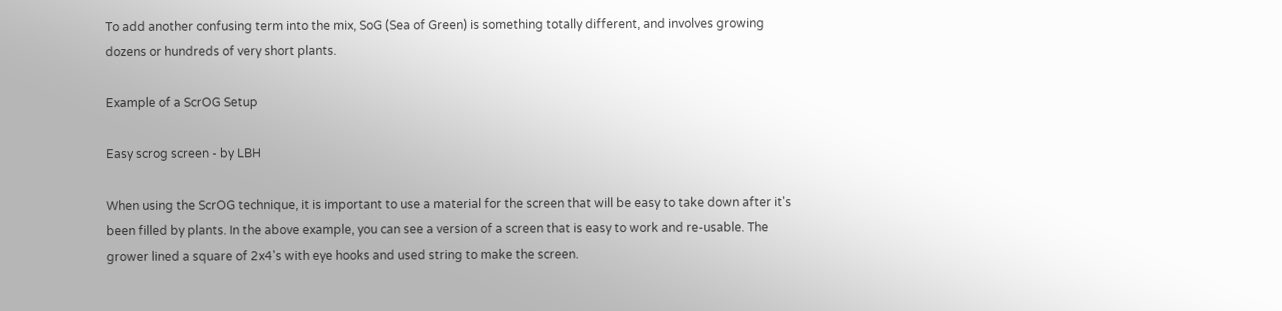To add another confusing term into the mix, SoG (Sea of Green) is something totally different, and involves growing dozens or hundreds of very short plants.

Example of a ScrOG Setup

Easy scrog screen - by LBH

When using the ScrOG technique, it is important to use a material for the screen that will be easy to take down after it's been filled by plants. In the above example, you can see a version of a screen that is easy to work and re-usable. The grower lined a square of 2x4's with eye hooks and used string to make the screen.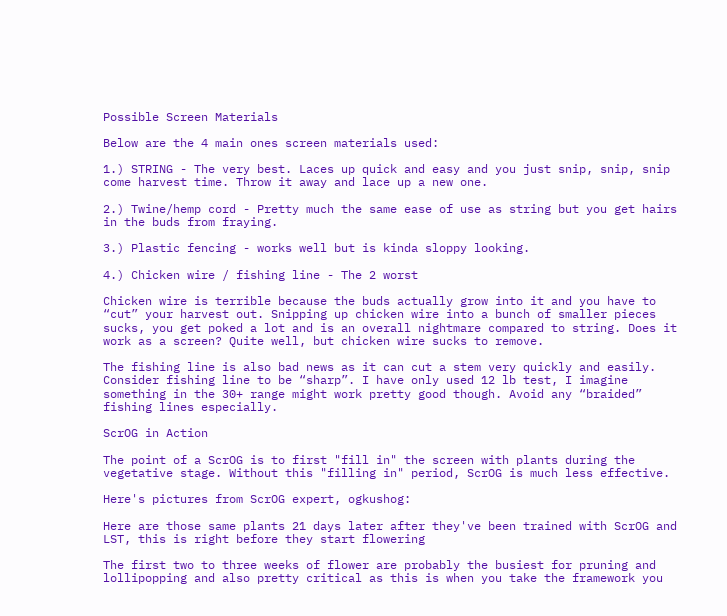Possible Screen Materials

Below are the 4 main ones screen materials used:

1.) STRING - The very best. Laces up quick and easy and you just snip, snip, snip come harvest time. Throw it away and lace up a new one.

2.) Twine/hemp cord - Pretty much the same ease of use as string but you get hairs in the buds from fraying.

3.) Plastic fencing - works well but is kinda sloppy looking.

4.) Chicken wire / fishing line - The 2 worst

Chicken wire is terrible because the buds actually grow into it and you have to “cut” your harvest out. Snipping up chicken wire into a bunch of smaller pieces sucks, you get poked a lot and is an overall nightmare compared to string. Does it work as a screen? Quite well, but chicken wire sucks to remove.

The fishing line is also bad news as it can cut a stem very quickly and easily. Consider fishing line to be “sharp”. I have only used 12 lb test, I imagine something in the 30+ range might work pretty good though. Avoid any “braided” fishing lines especially.

ScrOG in Action

The point of a ScrOG is to first "fill in" the screen with plants during the vegetative stage. Without this "filling in" period, ScrOG is much less effective.

Here's pictures from ScrOG expert, ogkushog:

Here are those same plants 21 days later after they've been trained with ScrOG and LST, this is right before they start flowering

The first two to three weeks of flower are probably the busiest for pruning and lollipopping and also pretty critical as this is when you take the framework you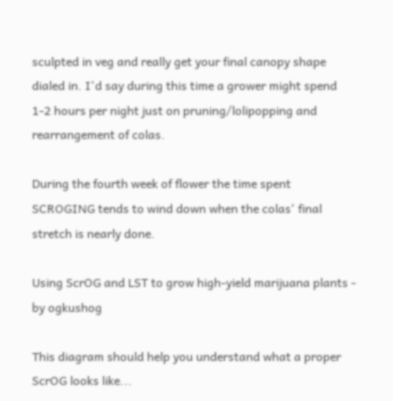sculpted in veg and really get your final canopy shape dialed in. I'd say during this time a grower might spend 1-2 hours per night just on pruning/lolipopping and rearrangement of colas.

During the fourth week of flower the time spent SCROGING tends to wind down when the colas' final stretch is nearly done.

Using ScrOG and LST to grow high-yield marijuana plants - by ogkushog

This diagram should help you understand what a proper ScrOG looks like...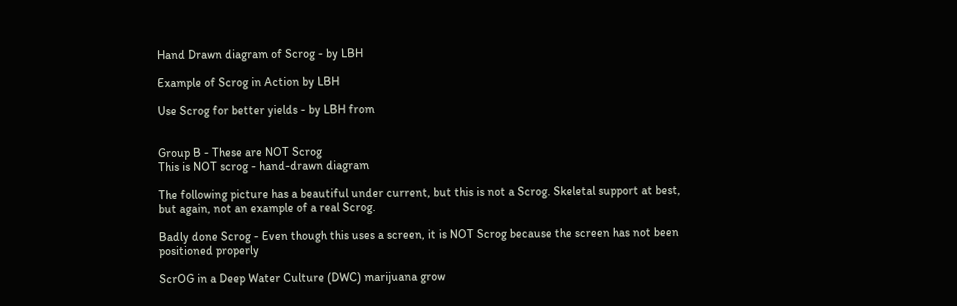Hand Drawn diagram of Scrog - by LBH

Example of Scrog in Action by LBH

Use Scrog for better yields - by LBH from


Group B - These are NOT Scrog
This is NOT scrog - hand-drawn diagram

The following picture has a beautiful under current, but this is not a Scrog. Skeletal support at best, but again, not an example of a real Scrog.

Badly done Scrog - Even though this uses a screen, it is NOT Scrog because the screen has not been positioned properly

ScrOG in a Deep Water Culture (DWC) marijuana grow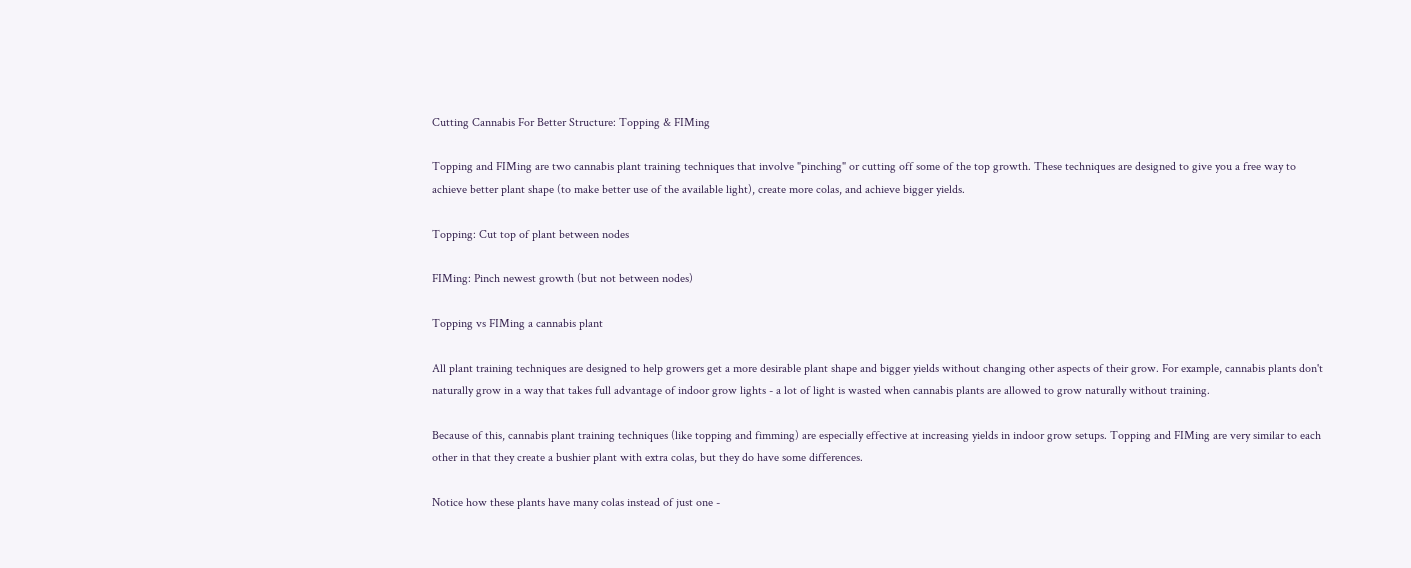Cutting Cannabis For Better Structure: Topping & FIMing

Topping and FIMing are two cannabis plant training techniques that involve "pinching" or cutting off some of the top growth. These techniques are designed to give you a free way to achieve better plant shape (to make better use of the available light), create more colas, and achieve bigger yields.

Topping: Cut top of plant between nodes

FIMing: Pinch newest growth (but not between nodes)

Topping vs FIMing a cannabis plant

All plant training techniques are designed to help growers get a more desirable plant shape and bigger yields without changing other aspects of their grow. For example, cannabis plants don't naturally grow in a way that takes full advantage of indoor grow lights - a lot of light is wasted when cannabis plants are allowed to grow naturally without training.

Because of this, cannabis plant training techniques (like topping and fimming) are especially effective at increasing yields in indoor grow setups. Topping and FIMing are very similar to each other in that they create a bushier plant with extra colas, but they do have some differences.

Notice how these plants have many colas instead of just one -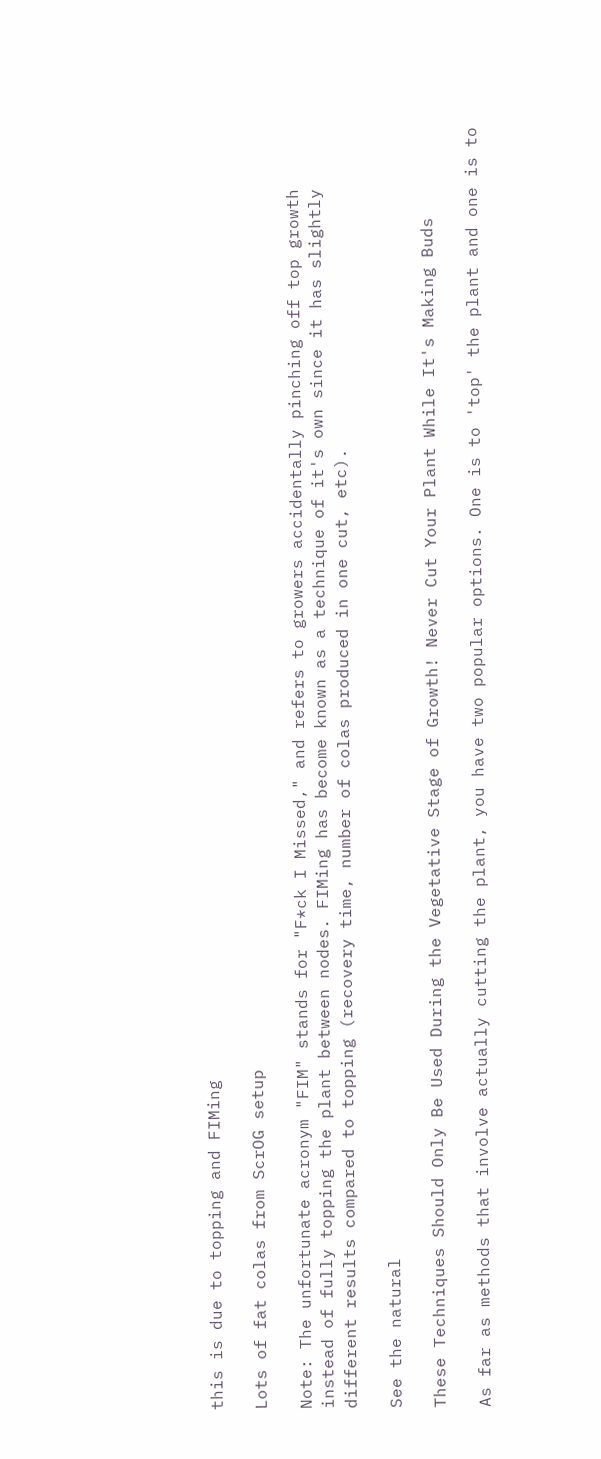this is due to topping and FIMing

Lots of fat colas from ScrOG setup

Note: The unfortunate acronym "FIM" stands for "F*ck I Missed," and refers to growers accidentally pinching off top growth instead of fully topping the plant between nodes. FIMing has become known as a technique of it's own since it has slightly different results compared to topping (recovery time, number of colas produced in one cut, etc).

See the natural

These Techniques Should Only Be Used During the Vegetative Stage of Growth! Never Cut Your Plant While It's Making Buds

As far as methods that involve actually cutting the plant, you have two popular options. One is to 'top' the plant and one is to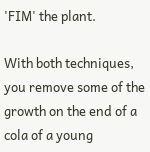'FIM' the plant.

With both techniques, you remove some of the growth on the end of a cola of a young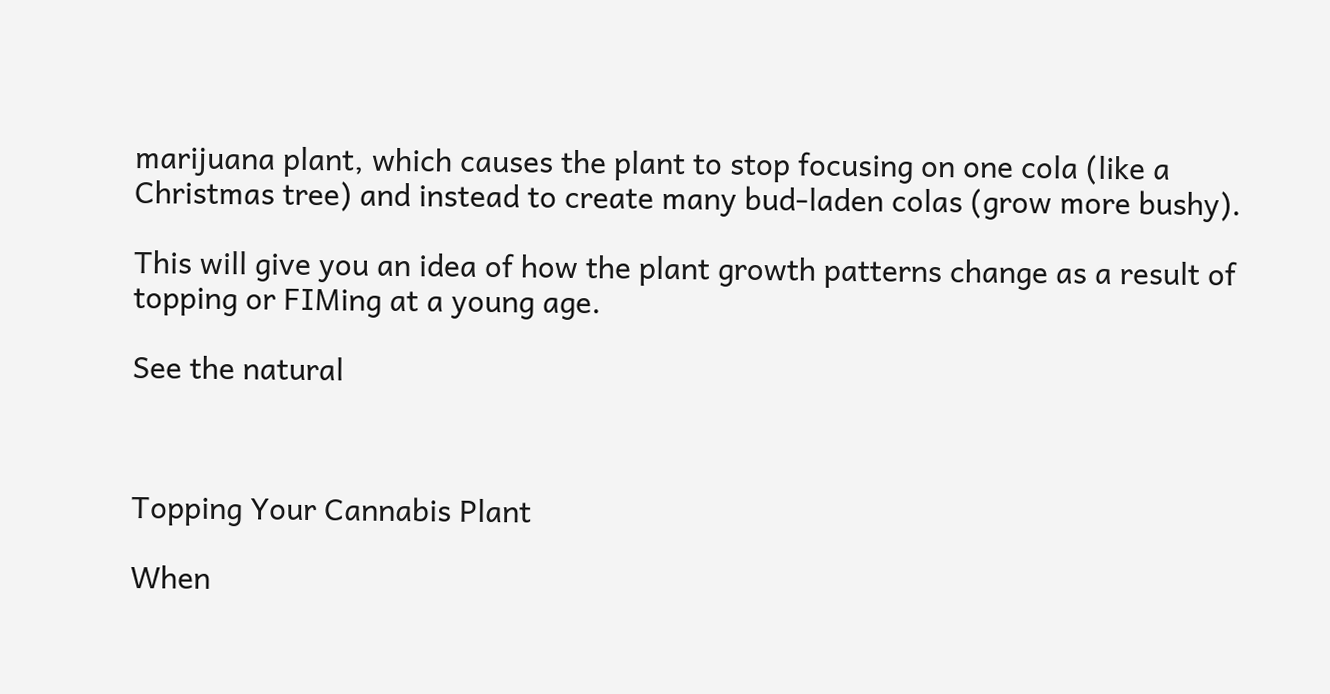marijuana plant, which causes the plant to stop focusing on one cola (like a Christmas tree) and instead to create many bud-laden colas (grow more bushy).

This will give you an idea of how the plant growth patterns change as a result of topping or FIMing at a young age.

See the natural



Topping Your Cannabis Plant

When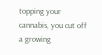topping your cannabis, you cut off a growing